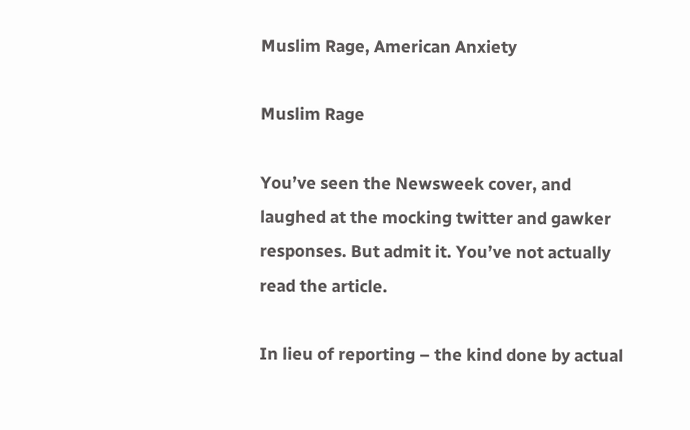Muslim Rage, American Anxiety

Muslim Rage

You’ve seen the Newsweek cover, and laughed at the mocking twitter and gawker responses. But admit it. You’ve not actually read the article.

In lieu of reporting – the kind done by actual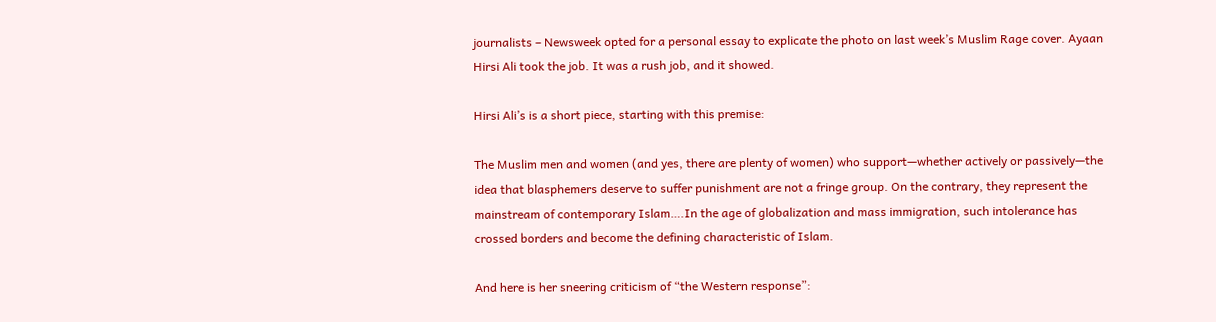journalists – Newsweek opted for a personal essay to explicate the photo on last week’s Muslim Rage cover. Ayaan Hirsi Ali took the job. It was a rush job, and it showed.

Hirsi Ali’s is a short piece, starting with this premise:

The Muslim men and women (and yes, there are plenty of women) who support—whether actively or passively—the idea that blasphemers deserve to suffer punishment are not a fringe group. On the contrary, they represent the mainstream of contemporary Islam….In the age of globalization and mass immigration, such intolerance has crossed borders and become the defining characteristic of Islam.

And here is her sneering criticism of “the Western response”: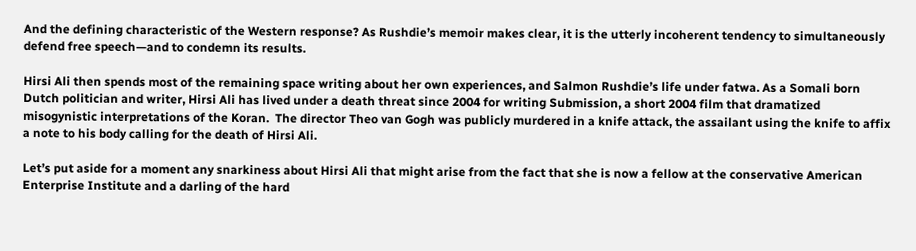And the defining characteristic of the Western response? As Rushdie’s memoir makes clear, it is the utterly incoherent tendency to simultaneously defend free speech—and to condemn its results.

Hirsi Ali then spends most of the remaining space writing about her own experiences, and Salmon Rushdie’s life under fatwa. As a Somali born Dutch politician and writer, Hirsi Ali has lived under a death threat since 2004 for writing Submission, a short 2004 film that dramatized misogynistic interpretations of the Koran.  The director Theo van Gogh was publicly murdered in a knife attack, the assailant using the knife to affix a note to his body calling for the death of Hirsi Ali.

Let’s put aside for a moment any snarkiness about Hirsi Ali that might arise from the fact that she is now a fellow at the conservative American Enterprise Institute and a darling of the hard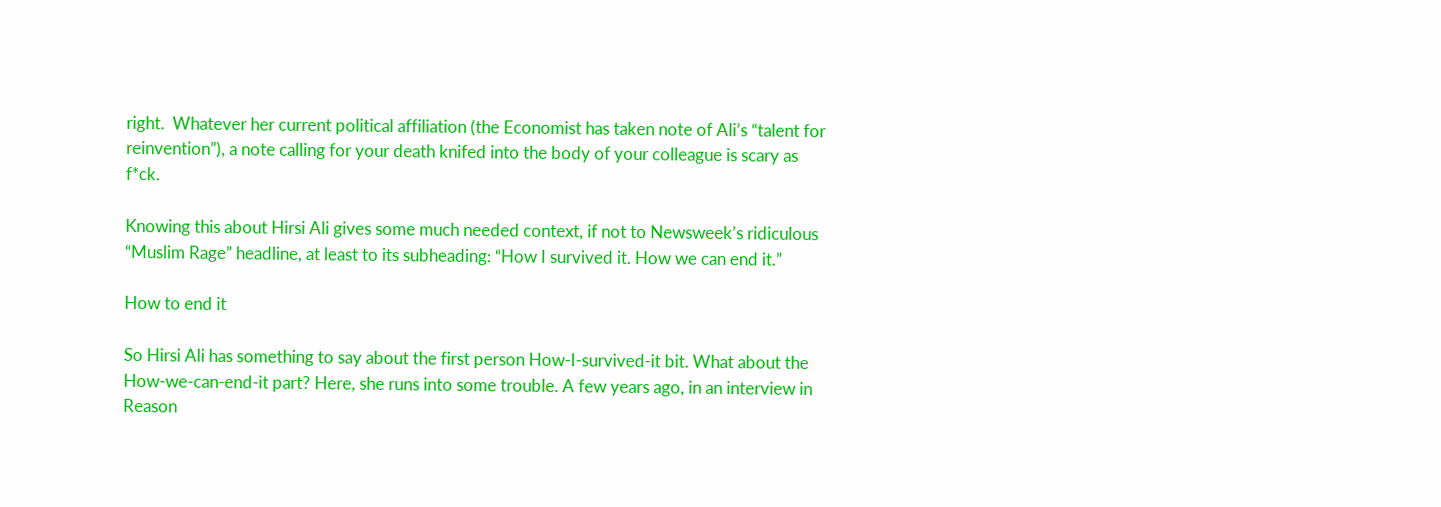right.  Whatever her current political affiliation (the Economist has taken note of Ali’s “talent for reinvention”), a note calling for your death knifed into the body of your colleague is scary as f*ck.

Knowing this about Hirsi Ali gives some much needed context, if not to Newsweek’s ridiculous “Muslim Rage” headline, at least to its subheading: “How I survived it. How we can end it.”

How to end it

So Hirsi Ali has something to say about the first person How-I-survived-it bit. What about the How-we-can-end-it part? Here, she runs into some trouble. A few years ago, in an interview in Reason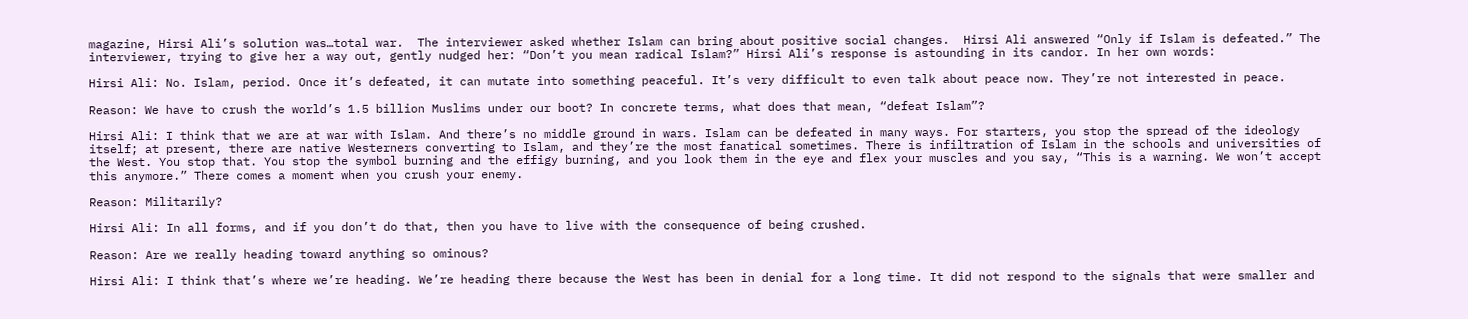magazine, Hirsi Ali’s solution was…total war.  The interviewer asked whether Islam can bring about positive social changes.  Hirsi Ali answered “Only if Islam is defeated.” The interviewer, trying to give her a way out, gently nudged her: “Don’t you mean radical Islam?” Hirsi Ali’s response is astounding in its candor. In her own words:

Hirsi Ali: No. Islam, period. Once it’s defeated, it can mutate into something peaceful. It’s very difficult to even talk about peace now. They’re not interested in peace.

Reason: We have to crush the world’s 1.5 billion Muslims under our boot? In concrete terms, what does that mean, “defeat Islam”?

Hirsi Ali: I think that we are at war with Islam. And there’s no middle ground in wars. Islam can be defeated in many ways. For starters, you stop the spread of the ideology itself; at present, there are native Westerners converting to Islam, and they’re the most fanatical sometimes. There is infiltration of Islam in the schools and universities of the West. You stop that. You stop the symbol burning and the effigy burning, and you look them in the eye and flex your muscles and you say, “This is a warning. We won’t accept this anymore.” There comes a moment when you crush your enemy.

Reason: Militarily?

Hirsi Ali: In all forms, and if you don’t do that, then you have to live with the consequence of being crushed.

Reason: Are we really heading toward anything so ominous?

Hirsi Ali: I think that’s where we’re heading. We’re heading there because the West has been in denial for a long time. It did not respond to the signals that were smaller and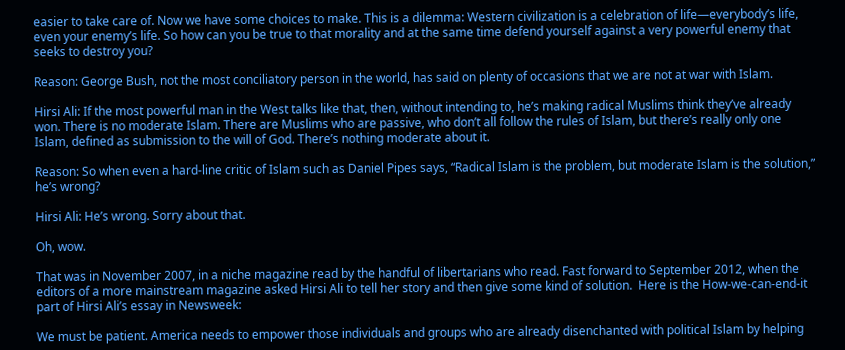easier to take care of. Now we have some choices to make. This is a dilemma: Western civilization is a celebration of life—everybody’s life, even your enemy’s life. So how can you be true to that morality and at the same time defend yourself against a very powerful enemy that seeks to destroy you?

Reason: George Bush, not the most conciliatory person in the world, has said on plenty of occasions that we are not at war with Islam.

Hirsi Ali: If the most powerful man in the West talks like that, then, without intending to, he’s making radical Muslims think they’ve already won. There is no moderate Islam. There are Muslims who are passive, who don’t all follow the rules of Islam, but there’s really only one Islam, defined as submission to the will of God. There’s nothing moderate about it.

Reason: So when even a hard-line critic of Islam such as Daniel Pipes says, “Radical Islam is the problem, but moderate Islam is the solution,” he’s wrong?

Hirsi Ali: He’s wrong. Sorry about that.

Oh, wow.

That was in November 2007, in a niche magazine read by the handful of libertarians who read. Fast forward to September 2012, when the editors of a more mainstream magazine asked Hirsi Ali to tell her story and then give some kind of solution.  Here is the How-we-can-end-it part of Hirsi Ali’s essay in Newsweek:

We must be patient. America needs to empower those individuals and groups who are already disenchanted with political Islam by helping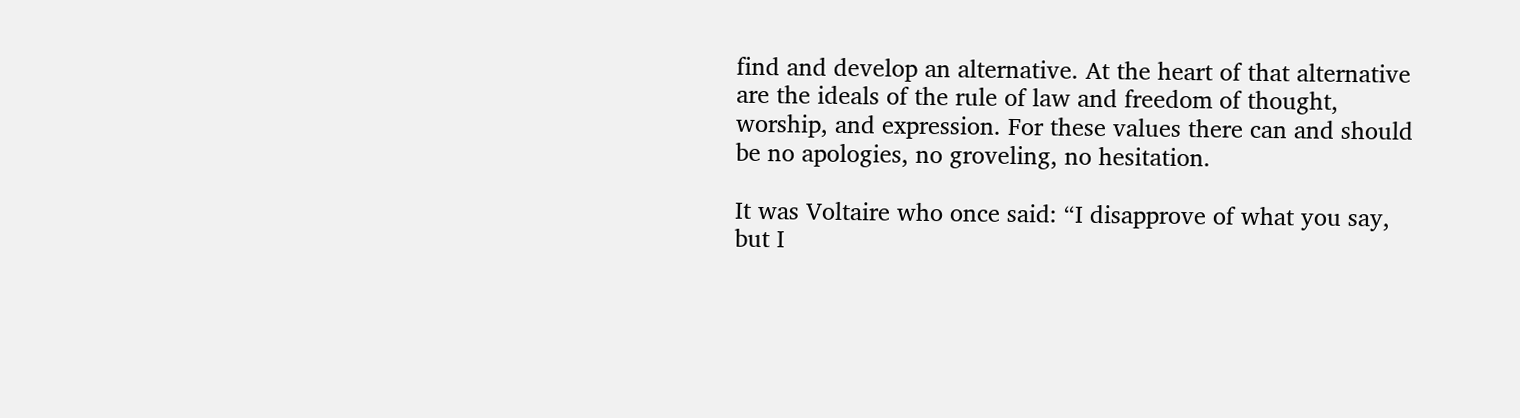find and develop an alternative. At the heart of that alternative are the ideals of the rule of law and freedom of thought, worship, and expression. For these values there can and should be no apologies, no groveling, no hesitation.

It was Voltaire who once said: “I disapprove of what you say, but I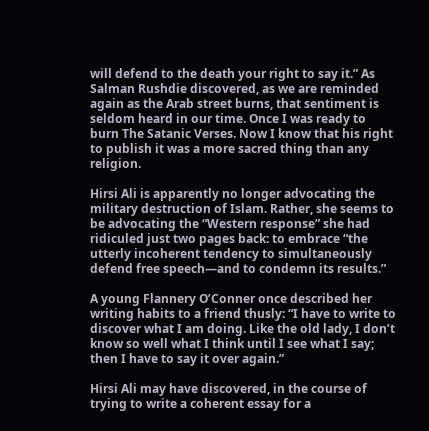will defend to the death your right to say it.” As Salman Rushdie discovered, as we are reminded again as the Arab street burns, that sentiment is seldom heard in our time. Once I was ready to burn The Satanic Verses. Now I know that his right to publish it was a more sacred thing than any religion.

Hirsi Ali is apparently no longer advocating the military destruction of Islam. Rather, she seems to be advocating the “Western response” she had ridiculed just two pages back: to embrace “the utterly incoherent tendency to simultaneously defend free speech—and to condemn its results.”

A young Flannery O’Conner once described her writing habits to a friend thusly: “I have to write to discover what I am doing. Like the old lady, I don’t know so well what I think until I see what I say; then I have to say it over again.”

Hirsi Ali may have discovered, in the course of trying to write a coherent essay for a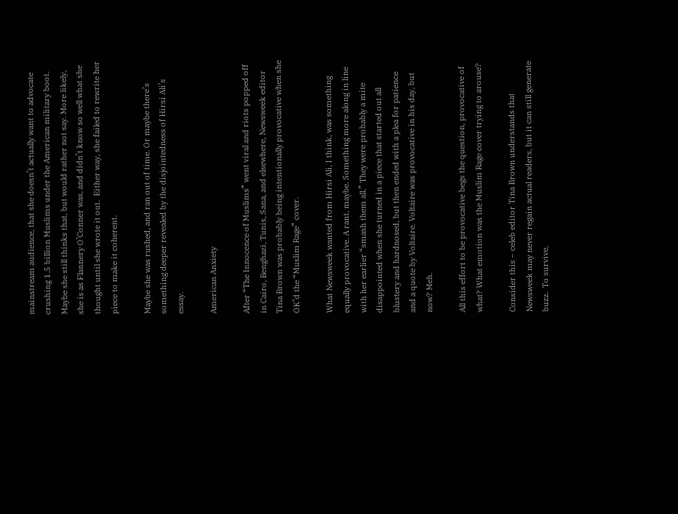mainstream audience, that she doesn’t actually want to advocate crushing 1.5 billion Muslims under the American military boot. Maybe she still thinks that, but would rather not say. More likely, she is as Flannery O’Conner was, and didn’t know so well what she thought until she wrote it out.  Either way, she failed to rewrite her piece to make it coherent.

Maybe she was rushed, and ran out of time. Or maybe there’s something deeper revealed by the disjointedness of Hirsi Ali’s essay.

American Anxiety

After “The Innocence of Muslims” went viral and riots popped off in Cairo, Benghazi, Tunis, Sana, and elsewhere, Newsweek editor Tina Brown was probably being intentionally provocative when she OK’d the “Muslim Rage” cover.

What Newsweek wanted from Hirsi Ali, I think, was something equally provocative. A rant, maybe. Something more along in line with her earlier “smash them all.” They were probably a mite disappointed when she turned in a piece that started out all blustery and hardnosed, but then ended with a plea for patience and a quote by Voltaire. Voltaire was provocative in his day, but now? Meh.

All this effort to be provocative begs the question, provocative of what? What emotion was the Muslim Rage cover trying to arouse?

Consider this – celeb editor Tina Brown understands that Newsweek may never regain actual readers, but it can still generate buzz.  To survive,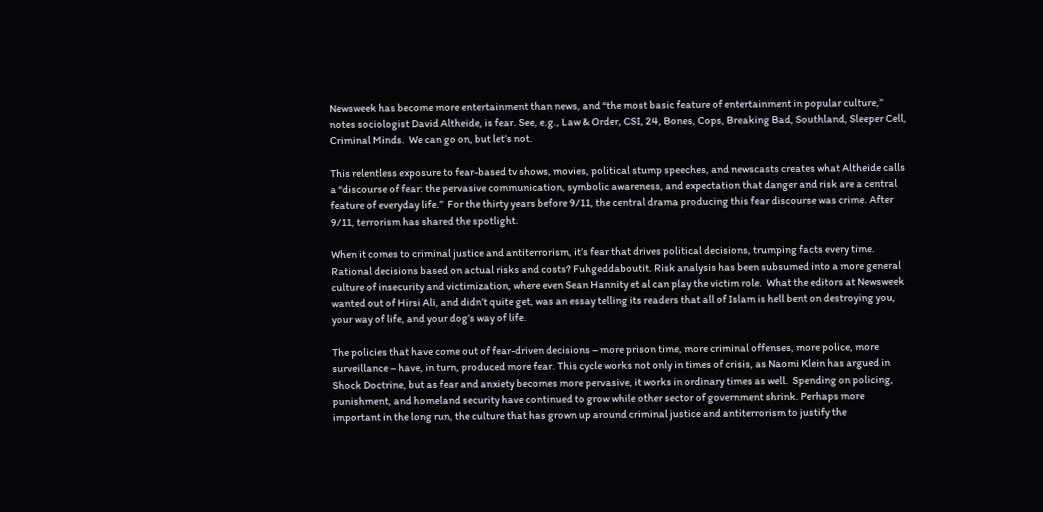Newsweek has become more entertainment than news, and “the most basic feature of entertainment in popular culture,” notes sociologist David Altheide, is fear. See, e.g., Law & Order, CSI, 24, Bones, Cops, Breaking Bad, Southland, Sleeper Cell, Criminal Minds.  We can go on, but let’s not.

This relentless exposure to fear-based tv shows, movies, political stump speeches, and newscasts creates what Altheide calls a “discourse of fear: the pervasive communication, symbolic awareness, and expectation that danger and risk are a central feature of everyday life.”  For the thirty years before 9/11, the central drama producing this fear discourse was crime. After 9/11, terrorism has shared the spotlight.

When it comes to criminal justice and antiterrorism, it’s fear that drives political decisions, trumping facts every time. Rational decisions based on actual risks and costs? Fuhgeddaboutit. Risk analysis has been subsumed into a more general culture of insecurity and victimization, where even Sean Hannity et al can play the victim role.  What the editors at Newsweek wanted out of Hirsi Ali, and didn’t quite get, was an essay telling its readers that all of Islam is hell bent on destroying you, your way of life, and your dog’s way of life.

The policies that have come out of fear-driven decisions – more prison time, more criminal offenses, more police, more surveillance – have, in turn, produced more fear. This cycle works not only in times of crisis, as Naomi Klein has argued in Shock Doctrine, but as fear and anxiety becomes more pervasive, it works in ordinary times as well.  Spending on policing, punishment, and homeland security have continued to grow while other sector of government shrink. Perhaps more important in the long run, the culture that has grown up around criminal justice and antiterrorism to justify the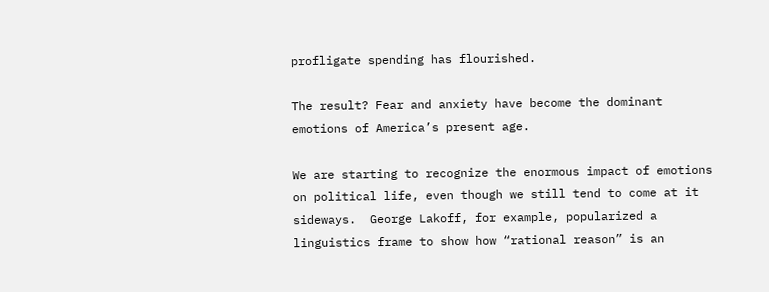profligate spending has flourished.

The result? Fear and anxiety have become the dominant emotions of America’s present age.

We are starting to recognize the enormous impact of emotions on political life, even though we still tend to come at it sideways.  George Lakoff, for example, popularized a linguistics frame to show how “rational reason” is an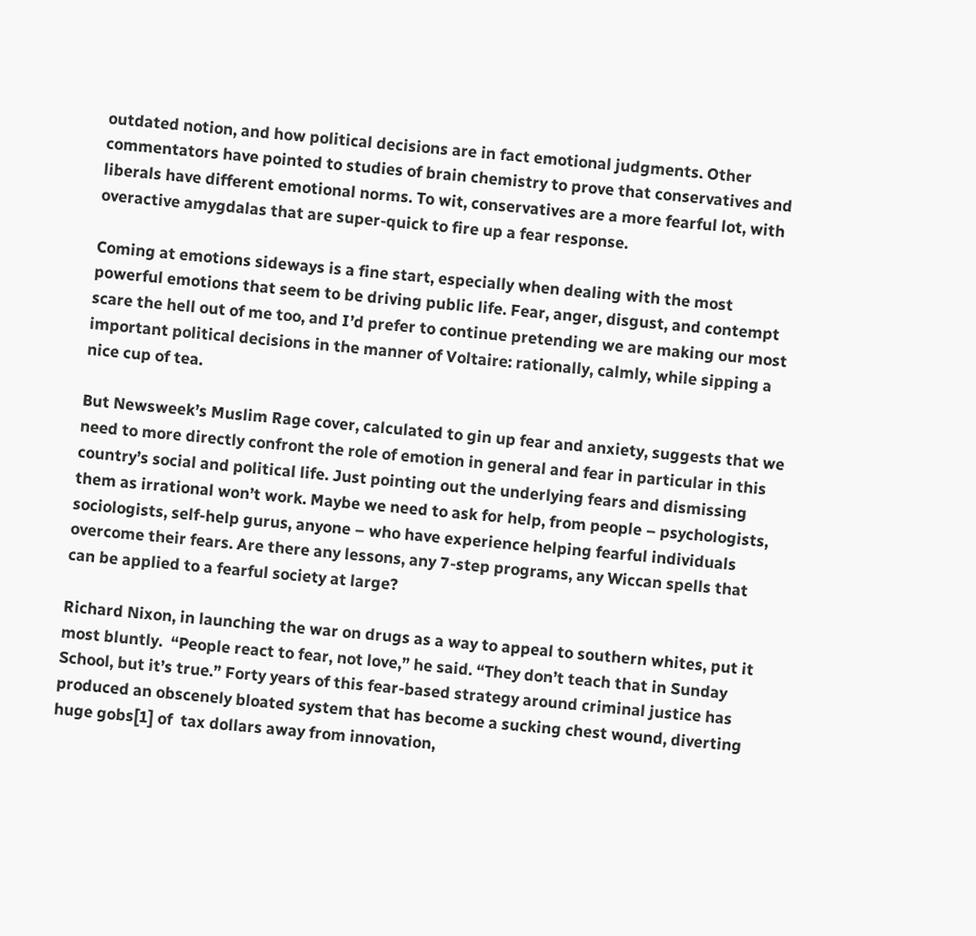outdated notion, and how political decisions are in fact emotional judgments. Other commentators have pointed to studies of brain chemistry to prove that conservatives and liberals have different emotional norms. To wit, conservatives are a more fearful lot, with overactive amygdalas that are super-quick to fire up a fear response.

Coming at emotions sideways is a fine start, especially when dealing with the most powerful emotions that seem to be driving public life. Fear, anger, disgust, and contempt scare the hell out of me too, and I’d prefer to continue pretending we are making our most important political decisions in the manner of Voltaire: rationally, calmly, while sipping a nice cup of tea.

But Newsweek’s Muslim Rage cover, calculated to gin up fear and anxiety, suggests that we need to more directly confront the role of emotion in general and fear in particular in this country’s social and political life. Just pointing out the underlying fears and dismissing them as irrational won’t work. Maybe we need to ask for help, from people – psychologists, sociologists, self-help gurus, anyone – who have experience helping fearful individuals overcome their fears. Are there any lessons, any 7-step programs, any Wiccan spells that can be applied to a fearful society at large?

Richard Nixon, in launching the war on drugs as a way to appeal to southern whites, put it most bluntly.  “People react to fear, not love,” he said. “They don’t teach that in Sunday School, but it’s true.” Forty years of this fear-based strategy around criminal justice has produced an obscenely bloated system that has become a sucking chest wound, diverting huge gobs[1] of  tax dollars away from innovation,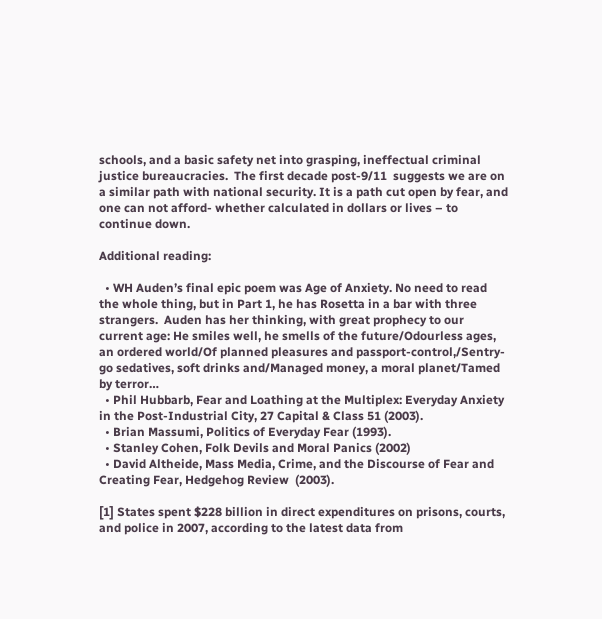schools, and a basic safety net into grasping, ineffectual criminal justice bureaucracies.  The first decade post-9/11  suggests we are on a similar path with national security. It is a path cut open by fear, and one can not afford- whether calculated in dollars or lives – to continue down.

Additional reading:

  • WH Auden’s final epic poem was Age of Anxiety. No need to read the whole thing, but in Part 1, he has Rosetta in a bar with three strangers.  Auden has her thinking, with great prophecy to our current age: He smiles well, he smells of the future/Odourless ages, an ordered world/Of planned pleasures and passport-control,/Sentry-go sedatives, soft drinks and/Managed money, a moral planet/Tamed by terror…
  • Phil Hubbarb, Fear and Loathing at the Multiplex: Everyday Anxiety in the Post-Industrial City, 27 Capital & Class 51 (2003).
  • Brian Massumi, Politics of Everyday Fear (1993).
  • Stanley Cohen, Folk Devils and Moral Panics (2002)
  • David Altheide, Mass Media, Crime, and the Discourse of Fear and Creating Fear, Hedgehog Review  (2003).

[1] States spent $228 billion in direct expenditures on prisons, courts, and police in 2007, according to the latest data from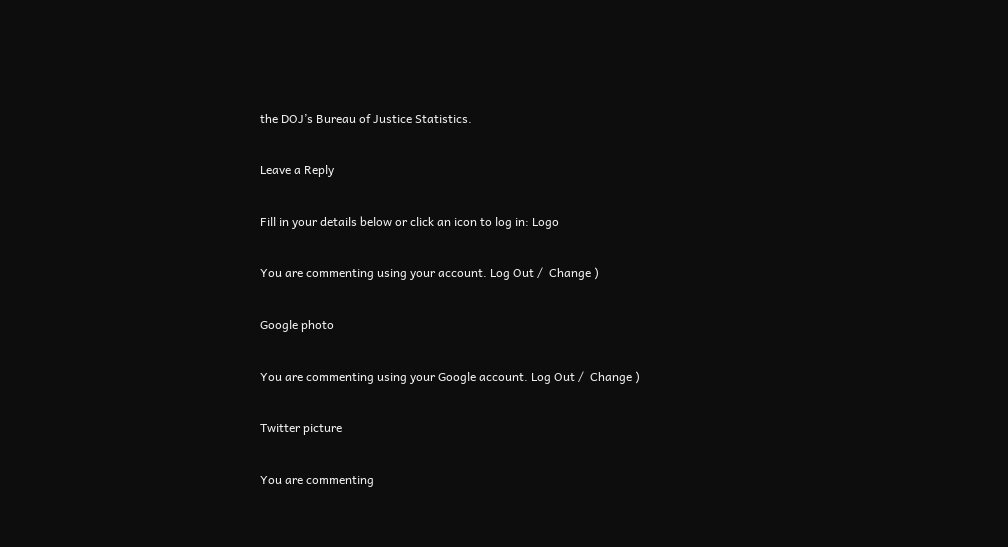the DOJ’s Bureau of Justice Statistics.

Leave a Reply

Fill in your details below or click an icon to log in: Logo

You are commenting using your account. Log Out /  Change )

Google photo

You are commenting using your Google account. Log Out /  Change )

Twitter picture

You are commenting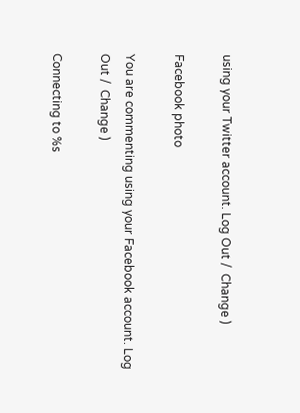using your Twitter account. Log Out /  Change )

Facebook photo

You are commenting using your Facebook account. Log Out /  Change )

Connecting to %s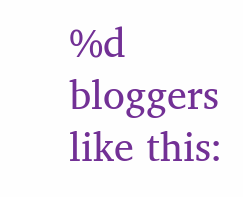%d bloggers like this: